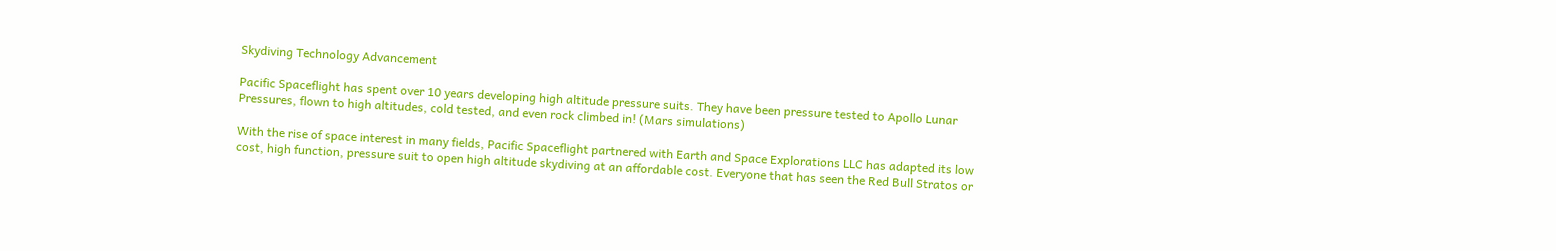Skydiving Technology Advancement

Pacific Spaceflight has spent over 10 years developing high altitude pressure suits. They have been pressure tested to Apollo Lunar Pressures, flown to high altitudes, cold tested, and even rock climbed in! (Mars simulations)

With the rise of space interest in many fields, Pacific Spaceflight partnered with Earth and Space Explorations LLC has adapted its low cost, high function, pressure suit to open high altitude skydiving at an affordable cost. Everyone that has seen the Red Bull Stratos or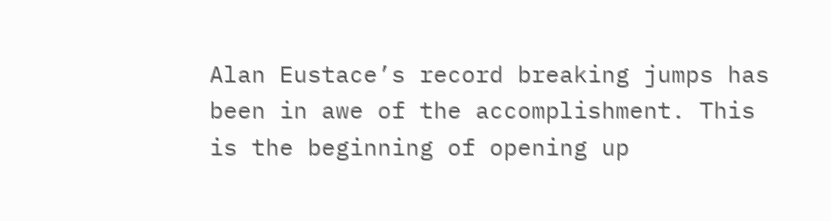Alan Eustace’s record breaking jumps has been in awe of the accomplishment. This is the beginning of opening up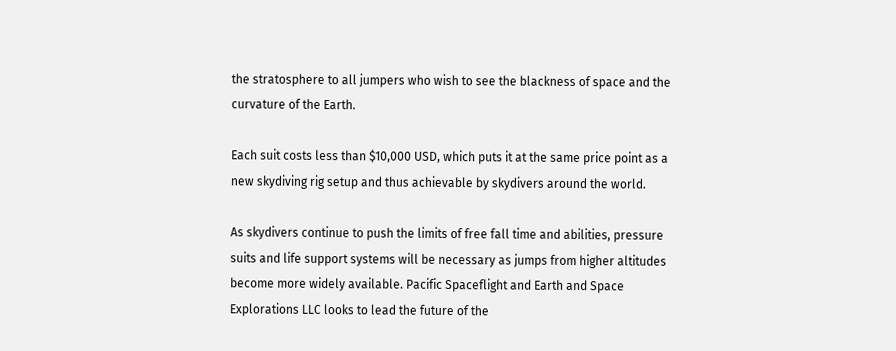the stratosphere to all jumpers who wish to see the blackness of space and the curvature of the Earth.

Each suit costs less than $10,000 USD, which puts it at the same price point as a new skydiving rig setup and thus achievable by skydivers around the world.

As skydivers continue to push the limits of free fall time and abilities, pressure suits and life support systems will be necessary as jumps from higher altitudes become more widely available. Pacific Spaceflight and Earth and Space Explorations LLC looks to lead the future of the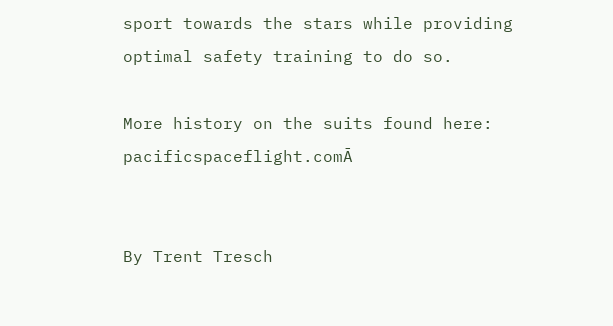sport towards the stars while providing optimal safety training to do so.

More history on the suits found here: pacificspaceflight.comĀ


By Trent Tresch